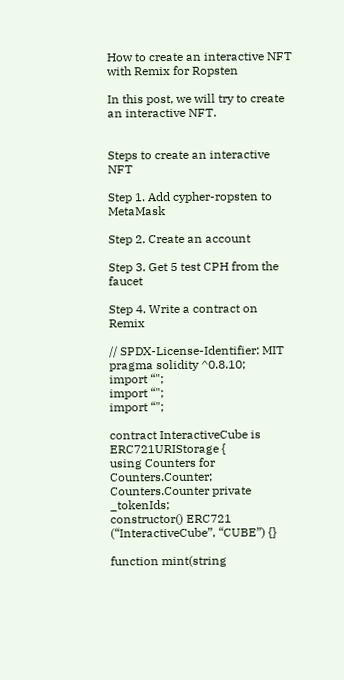How to create an interactive NFT with Remix for Ropsten

In this post, we will try to create an interactive NFT.


Steps to create an interactive NFT

Step 1. Add cypher-ropsten to MetaMask

Step 2. Create an account

Step 3. Get 5 test CPH from the faucet

Step 4. Write a contract on Remix

// SPDX-License-Identifier: MIT
pragma solidity ^0.8.10;
import “";
import “";
import “";

contract InteractiveCube is ERC721URIStorage {
using Counters for Counters.Counter;
Counters.Counter private _tokenIds;
constructor() ERC721 (“InteractiveCube”, “CUBE”) {}

function mint(string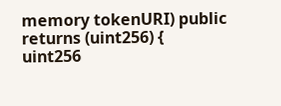memory tokenURI) public returns (uint256) {
uint256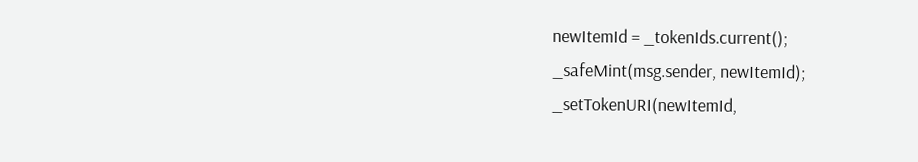newItemId = _tokenIds.current();
_safeMint(msg.sender, newItemId);
_setTokenURI(newItemId,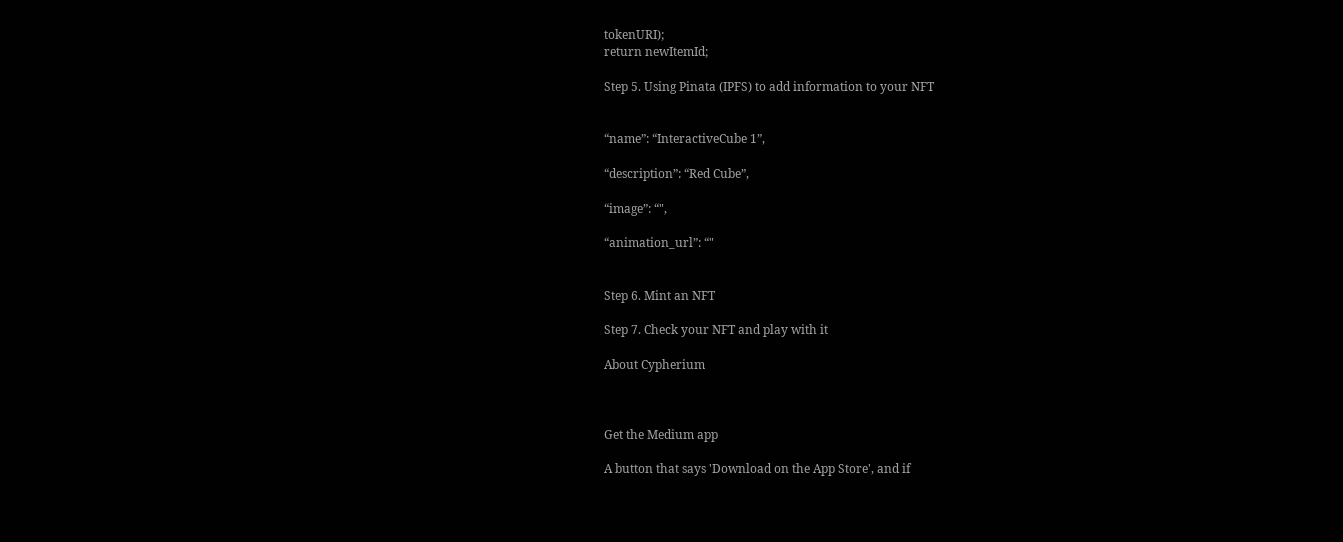tokenURI);
return newItemId;

Step 5. Using Pinata (IPFS) to add information to your NFT


“name”: “InteractiveCube 1”,

“description”: “Red Cube”,

“image”: “",

“animation_url”: “"


Step 6. Mint an NFT

Step 7. Check your NFT and play with it

About Cypherium



Get the Medium app

A button that says 'Download on the App Store', and if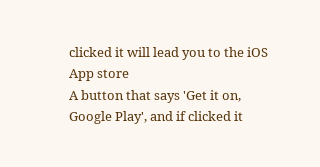clicked it will lead you to the iOS App store
A button that says 'Get it on, Google Play', and if clicked it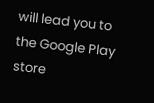will lead you to the Google Play store